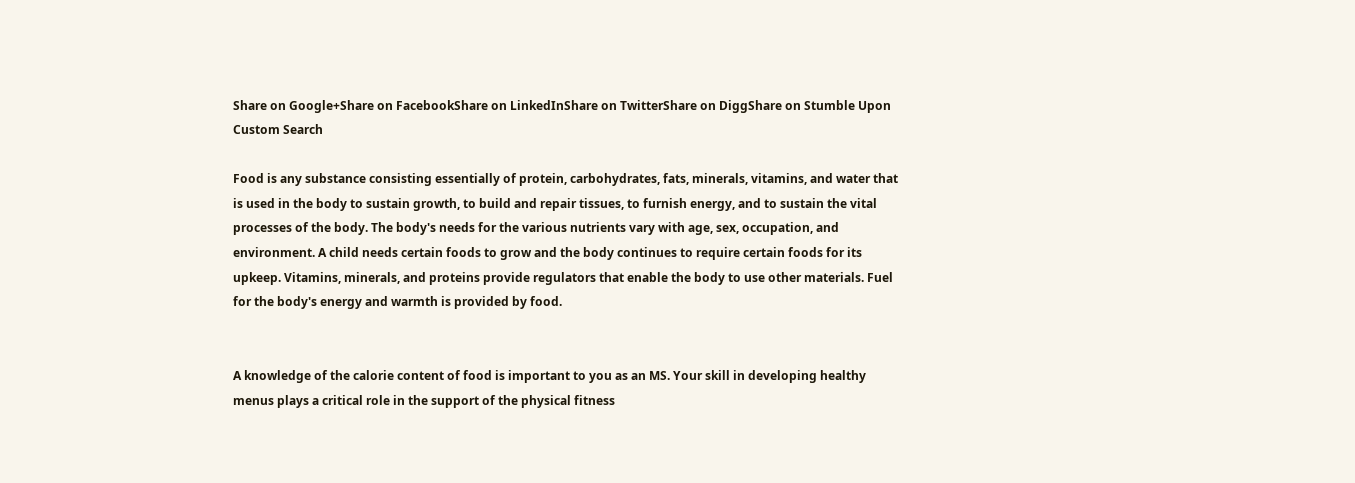Share on Google+Share on FacebookShare on LinkedInShare on TwitterShare on DiggShare on Stumble Upon
Custom Search

Food is any substance consisting essentially of protein, carbohydrates, fats, minerals, vitamins, and water that is used in the body to sustain growth, to build and repair tissues, to furnish energy, and to sustain the vital processes of the body. The body's needs for the various nutrients vary with age, sex, occupation, and environment. A child needs certain foods to grow and the body continues to require certain foods for its upkeep. Vitamins, minerals, and proteins provide regulators that enable the body to use other materials. Fuel for the body's energy and warmth is provided by food.


A knowledge of the calorie content of food is important to you as an MS. Your skill in developing healthy menus plays a critical role in the support of the physical fitness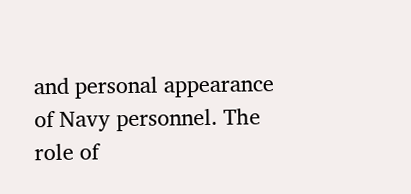and personal appearance of Navy personnel. The role of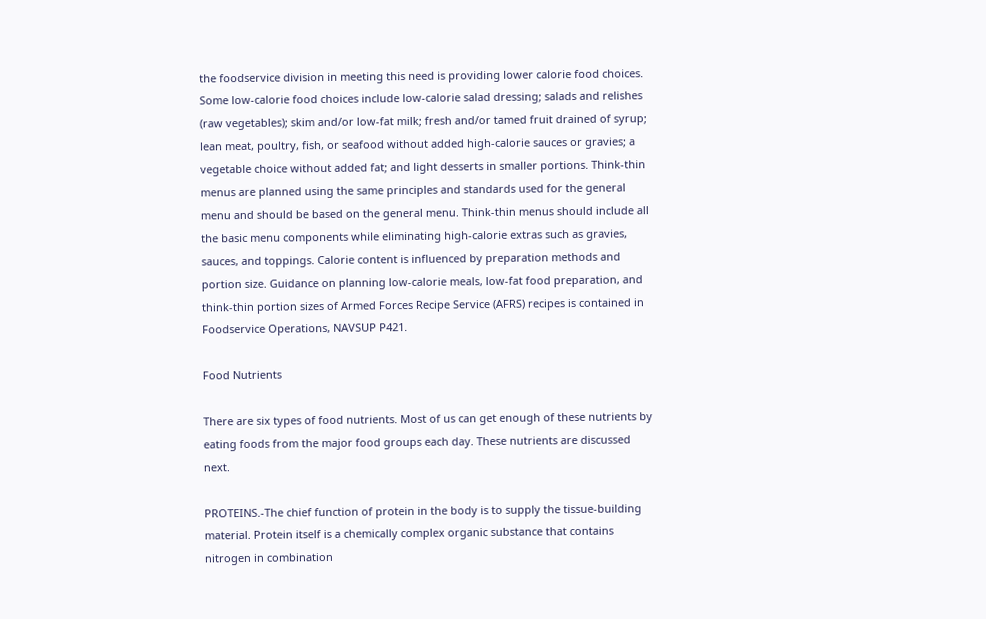the foodservice division in meeting this need is providing lower calorie food choices. Some low-calorie food choices include low-calorie salad dressing; salads and relishes (raw vegetables); skim and/or low-fat milk; fresh and/or tamed fruit drained of syrup; lean meat, poultry, fish, or seafood without added high-calorie sauces or gravies; a vegetable choice without added fat; and light desserts in smaller portions. Think-thin menus are planned using the same principles and standards used for the general menu and should be based on the general menu. Think-thin menus should include all the basic menu components while eliminating high-calorie extras such as gravies, sauces, and toppings. Calorie content is influenced by preparation methods and portion size. Guidance on planning low-calorie meals, low-fat food preparation, and think-thin portion sizes of Armed Forces Recipe Service (AFRS) recipes is contained in Foodservice Operations, NAVSUP P421.

Food Nutrients

There are six types of food nutrients. Most of us can get enough of these nutrients by eating foods from the major food groups each day. These nutrients are discussed next.

PROTEINS.-The chief function of protein in the body is to supply the tissue-building material. Protein itself is a chemically complex organic substance that contains nitrogen in combination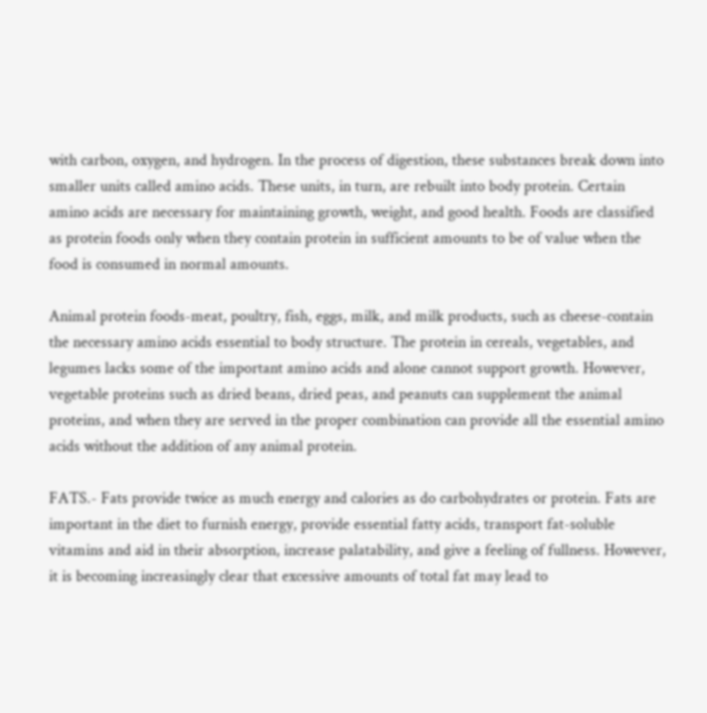with carbon, oxygen, and hydrogen. In the process of digestion, these substances break down into smaller units called amino acids. These units, in turn, are rebuilt into body protein. Certain amino acids are necessary for maintaining growth, weight, and good health. Foods are classified as protein foods only when they contain protein in sufficient amounts to be of value when the food is consumed in normal amounts.

Animal protein foods-meat, poultry, fish, eggs, milk, and milk products, such as cheese-contain the necessary amino acids essential to body structure. The protein in cereals, vegetables, and legumes lacks some of the important amino acids and alone cannot support growth. However, vegetable proteins such as dried beans, dried peas, and peanuts can supplement the animal proteins, and when they are served in the proper combination can provide all the essential amino acids without the addition of any animal protein.

FATS.- Fats provide twice as much energy and calories as do carbohydrates or protein. Fats are important in the diet to furnish energy, provide essential fatty acids, transport fat-soluble vitamins and aid in their absorption, increase palatability, and give a feeling of fullness. However, it is becoming increasingly clear that excessive amounts of total fat may lead to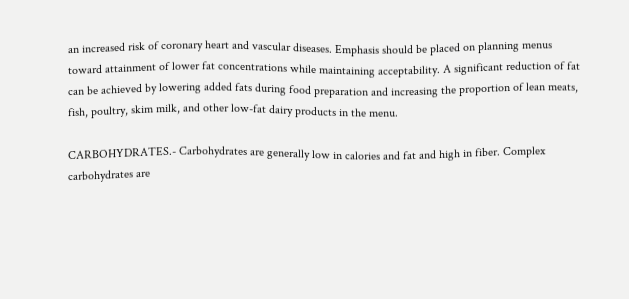an increased risk of coronary heart and vascular diseases. Emphasis should be placed on planning menus toward attainment of lower fat concentrations while maintaining acceptability. A significant reduction of fat can be achieved by lowering added fats during food preparation and increasing the proportion of lean meats, fish, poultry, skim milk, and other low-fat dairy products in the menu.

CARBOHYDRATES.- Carbohydrates are generally low in calories and fat and high in fiber. Complex carbohydrates are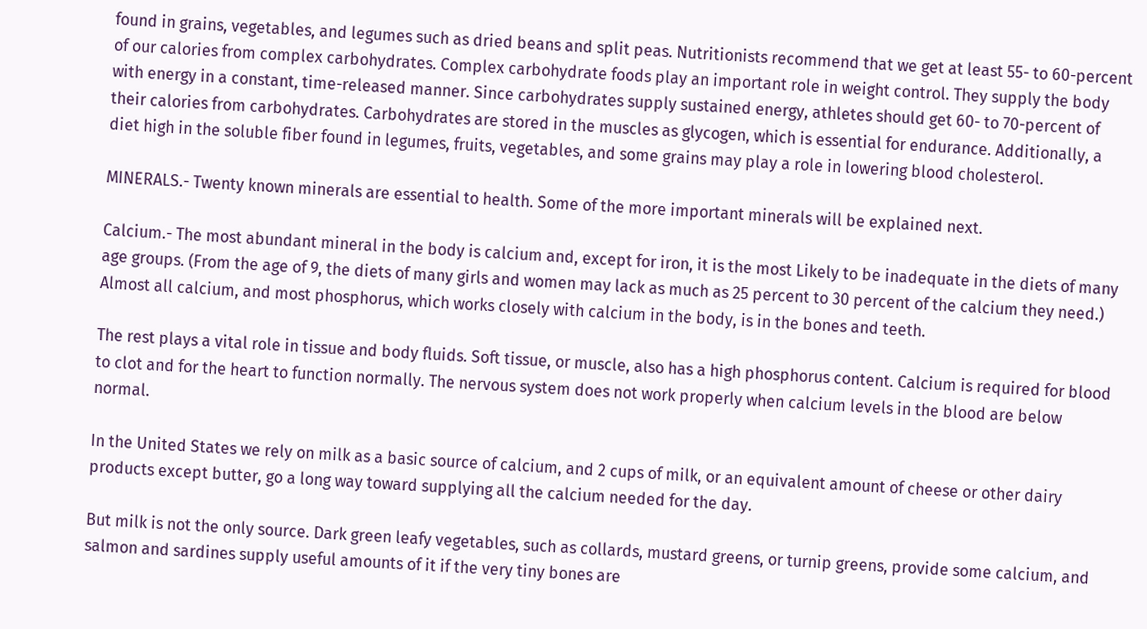found in grains, vegetables, and legumes such as dried beans and split peas. Nutritionists recommend that we get at least 55- to 60-percent of our calories from complex carbohydrates. Complex carbohydrate foods play an important role in weight control. They supply the body with energy in a constant, time-released manner. Since carbohydrates supply sustained energy, athletes should get 60- to 70-percent of their calories from carbohydrates. Carbohydrates are stored in the muscles as glycogen, which is essential for endurance. Additionally, a diet high in the soluble fiber found in legumes, fruits, vegetables, and some grains may play a role in lowering blood cholesterol.

MINERALS.- Twenty known minerals are essential to health. Some of the more important minerals will be explained next.

Calcium.- The most abundant mineral in the body is calcium and, except for iron, it is the most Likely to be inadequate in the diets of many age groups. (From the age of 9, the diets of many girls and women may lack as much as 25 percent to 30 percent of the calcium they need.) Almost all calcium, and most phosphorus, which works closely with calcium in the body, is in the bones and teeth.

The rest plays a vital role in tissue and body fluids. Soft tissue, or muscle, also has a high phosphorus content. Calcium is required for blood to clot and for the heart to function normally. The nervous system does not work properly when calcium levels in the blood are below normal.

In the United States we rely on milk as a basic source of calcium, and 2 cups of milk, or an equivalent amount of cheese or other dairy products except butter, go a long way toward supplying all the calcium needed for the day.

But milk is not the only source. Dark green leafy vegetables, such as collards, mustard greens, or turnip greens, provide some calcium, and salmon and sardines supply useful amounts of it if the very tiny bones are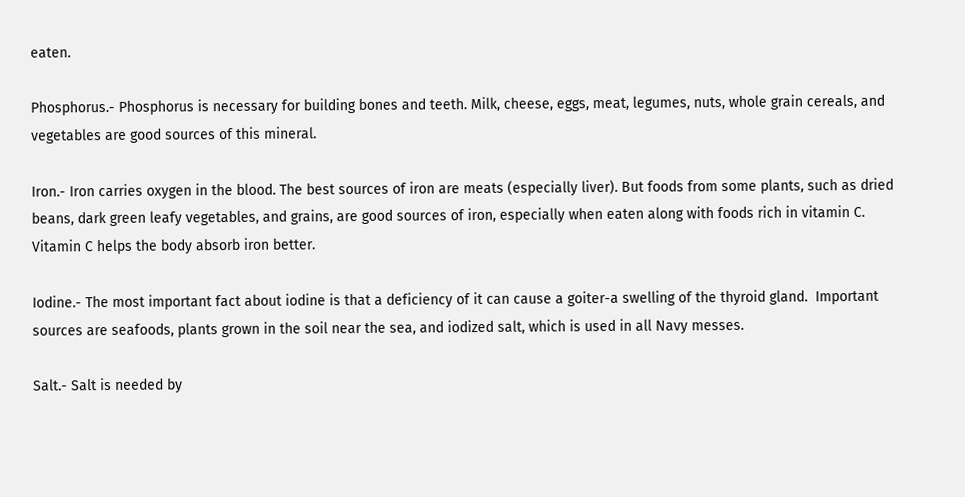eaten.

Phosphorus.- Phosphorus is necessary for building bones and teeth. Milk, cheese, eggs, meat, legumes, nuts, whole grain cereals, and vegetables are good sources of this mineral.

Iron.- Iron carries oxygen in the blood. The best sources of iron are meats (especially liver). But foods from some plants, such as dried beans, dark green leafy vegetables, and grains, are good sources of iron, especially when eaten along with foods rich in vitamin C. Vitamin C helps the body absorb iron better.

Iodine.- The most important fact about iodine is that a deficiency of it can cause a goiter-a swelling of the thyroid gland.  Important sources are seafoods, plants grown in the soil near the sea, and iodized salt, which is used in all Navy messes.

Salt.- Salt is needed by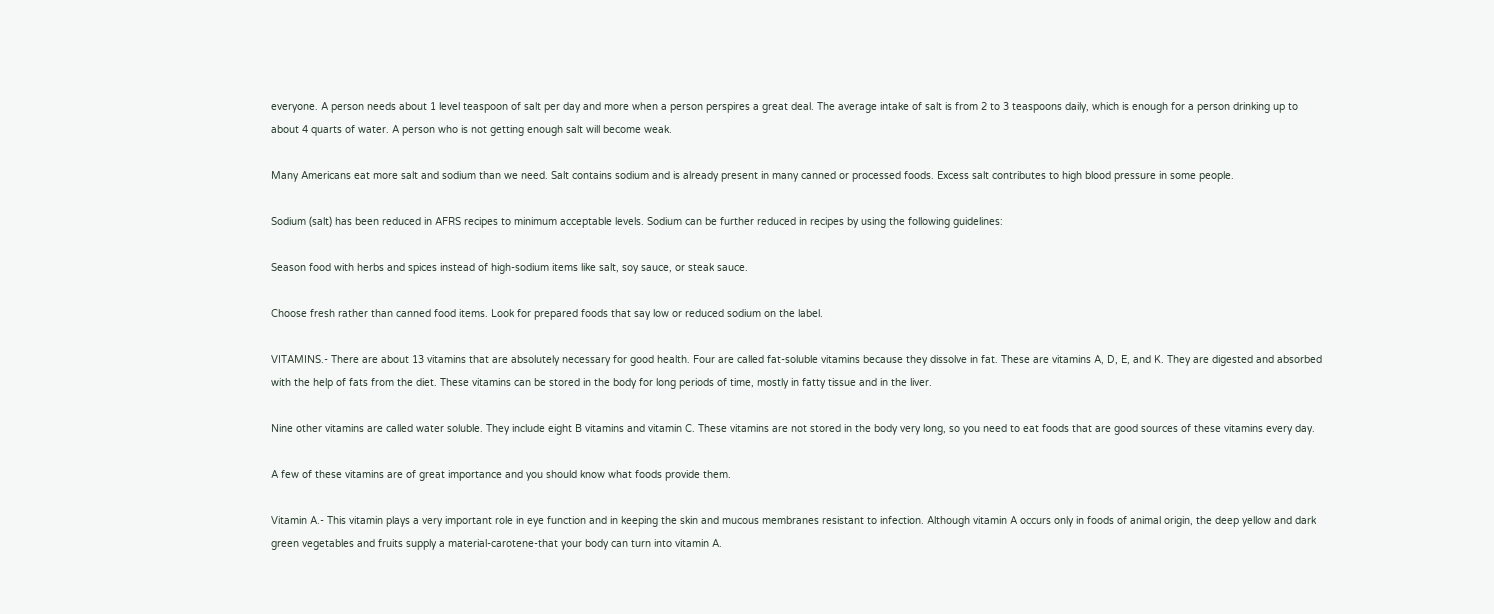everyone. A person needs about 1 level teaspoon of salt per day and more when a person perspires a great deal. The average intake of salt is from 2 to 3 teaspoons daily, which is enough for a person drinking up to about 4 quarts of water. A person who is not getting enough salt will become weak.

Many Americans eat more salt and sodium than we need. Salt contains sodium and is already present in many canned or processed foods. Excess salt contributes to high blood pressure in some people.

Sodium (salt) has been reduced in AFRS recipes to minimum acceptable levels. Sodium can be further reduced in recipes by using the following guidelines:

Season food with herbs and spices instead of high-sodium items like salt, soy sauce, or steak sauce.

Choose fresh rather than canned food items. Look for prepared foods that say low or reduced sodium on the label.

VITAMINS.- There are about 13 vitamins that are absolutely necessary for good health. Four are called fat-soluble vitamins because they dissolve in fat. These are vitamins A, D, E, and K. They are digested and absorbed with the help of fats from the diet. These vitamins can be stored in the body for long periods of time, mostly in fatty tissue and in the liver.

Nine other vitamins are called water soluble. They include eight B vitamins and vitamin C. These vitamins are not stored in the body very long, so you need to eat foods that are good sources of these vitamins every day.

A few of these vitamins are of great importance and you should know what foods provide them.

Vitamin A.- This vitamin plays a very important role in eye function and in keeping the skin and mucous membranes resistant to infection. Although vitamin A occurs only in foods of animal origin, the deep yellow and dark green vegetables and fruits supply a material-carotene-that your body can turn into vitamin A.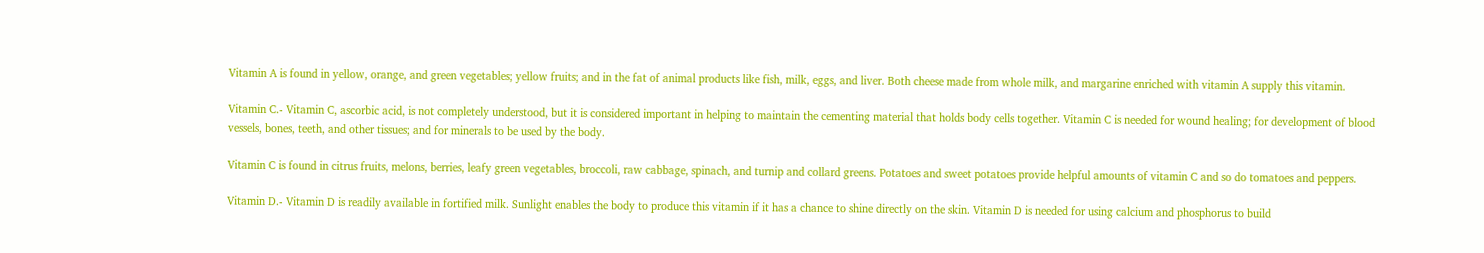Vitamin A is found in yellow, orange, and green vegetables; yellow fruits; and in the fat of animal products like fish, milk, eggs, and liver. Both cheese made from whole milk, and margarine enriched with vitamin A supply this vitamin.

Vitamin C.- Vitamin C, ascorbic acid, is not completely understood, but it is considered important in helping to maintain the cementing material that holds body cells together. Vitamin C is needed for wound healing; for development of blood vessels, bones, teeth, and other tissues; and for minerals to be used by the body.

Vitamin C is found in citrus fruits, melons, berries, leafy green vegetables, broccoli, raw cabbage, spinach, and turnip and collard greens. Potatoes and sweet potatoes provide helpful amounts of vitamin C and so do tomatoes and peppers.

Vitamin D.- Vitamin D is readily available in fortified milk. Sunlight enables the body to produce this vitamin if it has a chance to shine directly on the skin. Vitamin D is needed for using calcium and phosphorus to build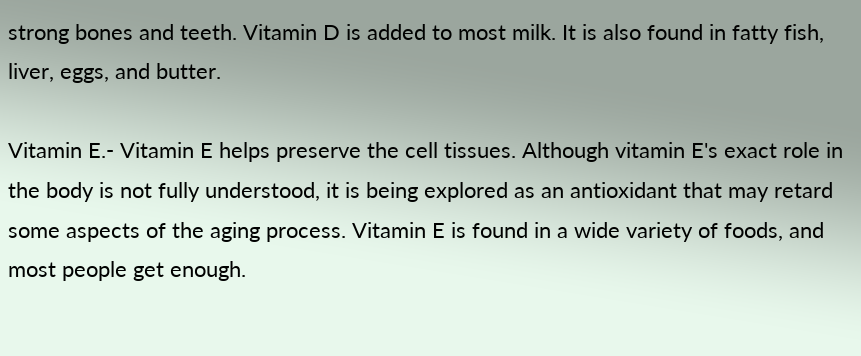strong bones and teeth. Vitamin D is added to most milk. It is also found in fatty fish, liver, eggs, and butter.

Vitamin E.- Vitamin E helps preserve the cell tissues. Although vitamin E's exact role in the body is not fully understood, it is being explored as an antioxidant that may retard some aspects of the aging process. Vitamin E is found in a wide variety of foods, and most people get enough.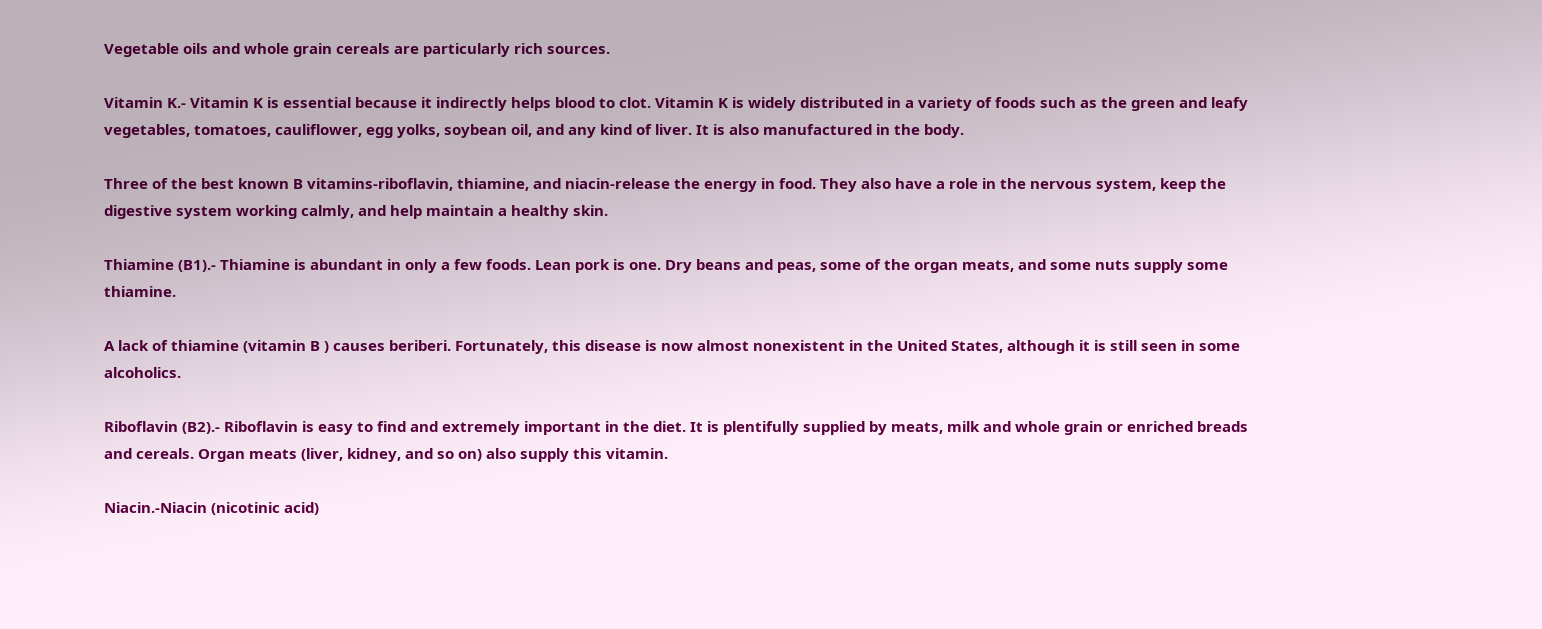Vegetable oils and whole grain cereals are particularly rich sources.

Vitamin K.- Vitamin K is essential because it indirectly helps blood to clot. Vitamin K is widely distributed in a variety of foods such as the green and leafy vegetables, tomatoes, cauliflower, egg yolks, soybean oil, and any kind of liver. It is also manufactured in the body.

Three of the best known B vitamins-riboflavin, thiamine, and niacin-release the energy in food. They also have a role in the nervous system, keep the digestive system working calmly, and help maintain a healthy skin.

Thiamine (B1).- Thiamine is abundant in only a few foods. Lean pork is one. Dry beans and peas, some of the organ meats, and some nuts supply some thiamine.

A lack of thiamine (vitamin B ) causes beriberi. Fortunately, this disease is now almost nonexistent in the United States, although it is still seen in some alcoholics.

Riboflavin (B2).- Riboflavin is easy to find and extremely important in the diet. It is plentifully supplied by meats, milk and whole grain or enriched breads and cereals. Organ meats (liver, kidney, and so on) also supply this vitamin.

Niacin.-Niacin (nicotinic acid)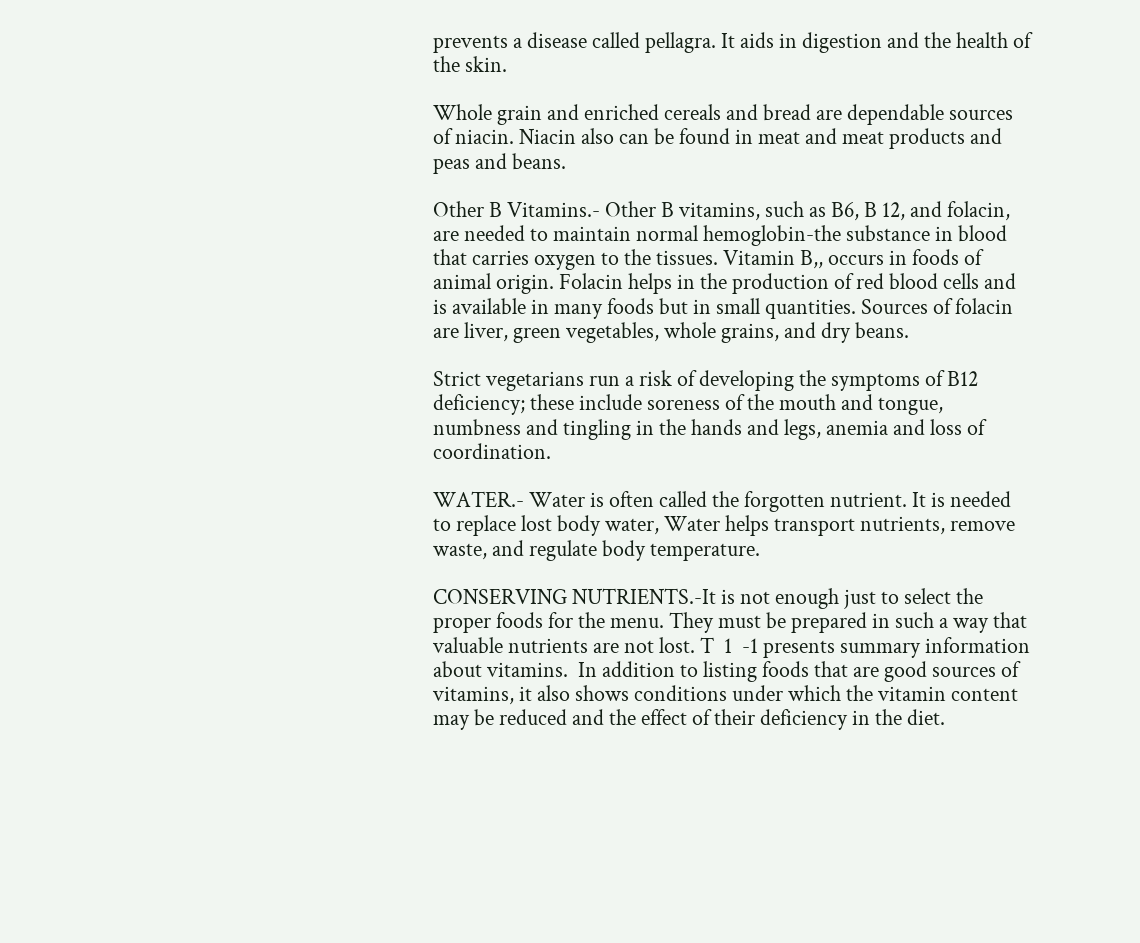prevents a disease called pellagra. It aids in digestion and the health of the skin.

Whole grain and enriched cereals and bread are dependable sources of niacin. Niacin also can be found in meat and meat products and peas and beans.

Other B Vitamins.- Other B vitamins, such as B6, B 12, and folacin, are needed to maintain normal hemoglobin-the substance in blood that carries oxygen to the tissues. Vitamin B,, occurs in foods of animal origin. Folacin helps in the production of red blood cells and is available in many foods but in small quantities. Sources of folacin are liver, green vegetables, whole grains, and dry beans.

Strict vegetarians run a risk of developing the symptoms of B12 deficiency; these include soreness of the mouth and tongue, numbness and tingling in the hands and legs, anemia and loss of coordination.

WATER.- Water is often called the forgotten nutrient. It is needed to replace lost body water, Water helps transport nutrients, remove waste, and regulate body temperature.

CONSERVING NUTRIENTS.-It is not enough just to select the proper foods for the menu. They must be prepared in such a way that valuable nutrients are not lost. T  1  -1 presents summary information about vitamins.  In addition to listing foods that are good sources of vitamins, it also shows conditions under which the vitamin content may be reduced and the effect of their deficiency in the diet.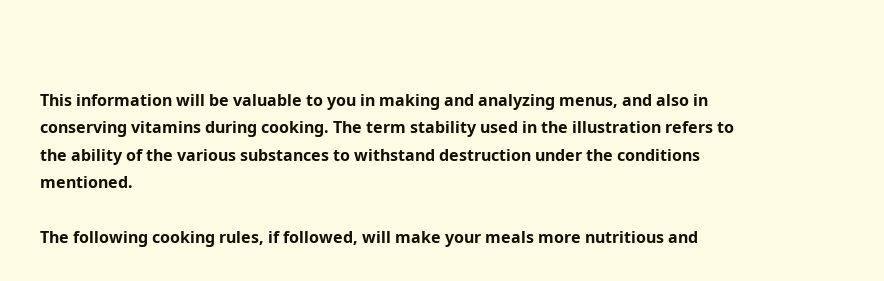This information will be valuable to you in making and analyzing menus, and also in conserving vitamins during cooking. The term stability used in the illustration refers to the ability of the various substances to withstand destruction under the conditions mentioned.

The following cooking rules, if followed, will make your meals more nutritious and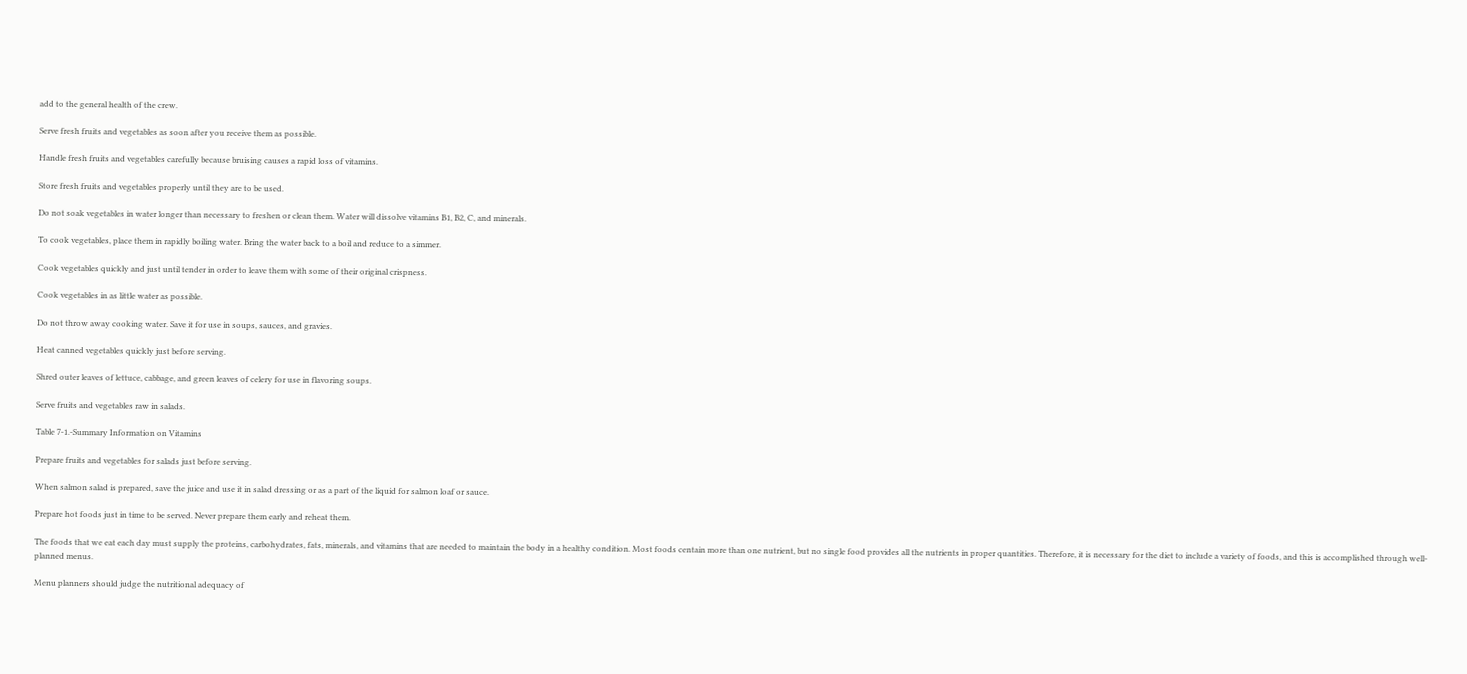add to the general health of the crew.

Serve fresh fruits and vegetables as soon after you receive them as possible.

Handle fresh fruits and vegetables carefully because bruising causes a rapid loss of vitamins.

Store fresh fruits and vegetables properly until they are to be used.

Do not soak vegetables in water longer than necessary to freshen or clean them. Water will dissolve vitamins B1, B2, C, and minerals.

To cook vegetables, place them in rapidly boiling water. Bring the water back to a boil and reduce to a simmer.

Cook vegetables quickly and just until tender in order to leave them with some of their original crispness.

Cook vegetables in as little water as possible.

Do not throw away cooking water. Save it for use in soups, sauces, and gravies.

Heat canned vegetables quickly just before serving.

Shred outer leaves of lettuce, cabbage, and green leaves of celery for use in flavoring soups.

Serve fruits and vegetables raw in salads.

Table 7-1.-Summary Information on Vitamins

Prepare fruits and vegetables for salads just before serving.

When salmon salad is prepared, save the juice and use it in salad dressing or as a part of the liquid for salmon loaf or sauce.

Prepare hot foods just in time to be served. Never prepare them early and reheat them.

The foods that we eat each day must supply the proteins, carbohydrates, fats, minerals, and vitamins that are needed to maintain the body in a healthy condition. Most foods centain more than one nutrient, but no single food provides all the nutrients in proper quantities. Therefore, it is necessary for the diet to include a variety of foods, and this is accomplished through well-planned menus.

Menu planners should judge the nutritional adequacy of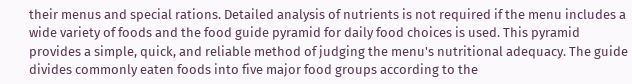their menus and special rations. Detailed analysis of nutrients is not required if the menu includes a wide variety of foods and the food guide pyramid for daily food choices is used. This pyramid provides a simple, quick, and reliable method of judging the menu's nutritional adequacy. The guide divides commonly eaten foods into five major food groups according to the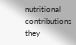nutritional contributions they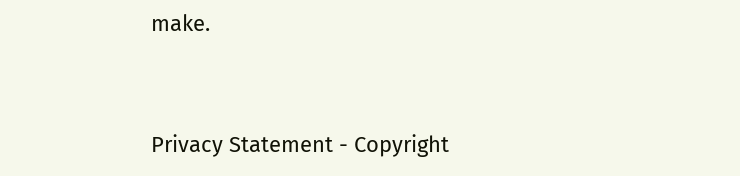make.


Privacy Statement - Copyright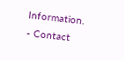Information. - Contact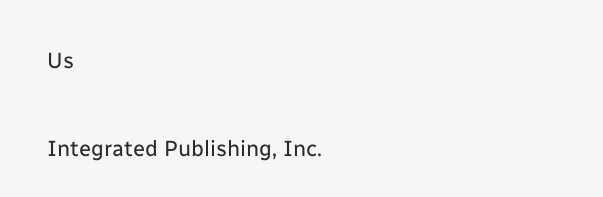Us

Integrated Publishing, Inc.